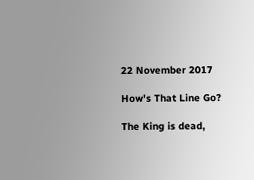22 November 2017

How's That Line Go?

The King is dead,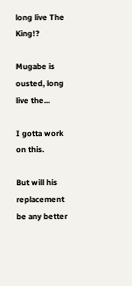long live The King!?

Mugabe is ousted, long live the...

I gotta work on this.

But will his replacement be any better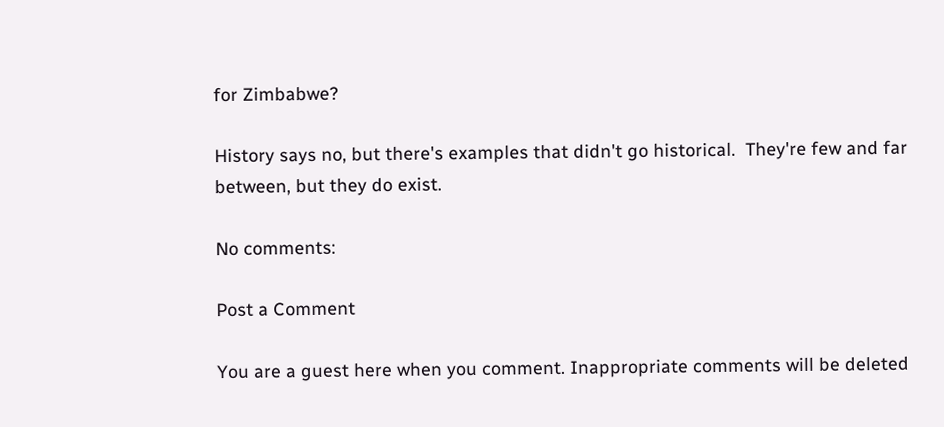for Zimbabwe?

History says no, but there's examples that didn't go historical.  They're few and far between, but they do exist.

No comments:

Post a Comment

You are a guest here when you comment. Inappropriate comments will be deleted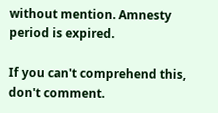without mention. Amnesty period is expired.

If you can't comprehend this, don't comment.